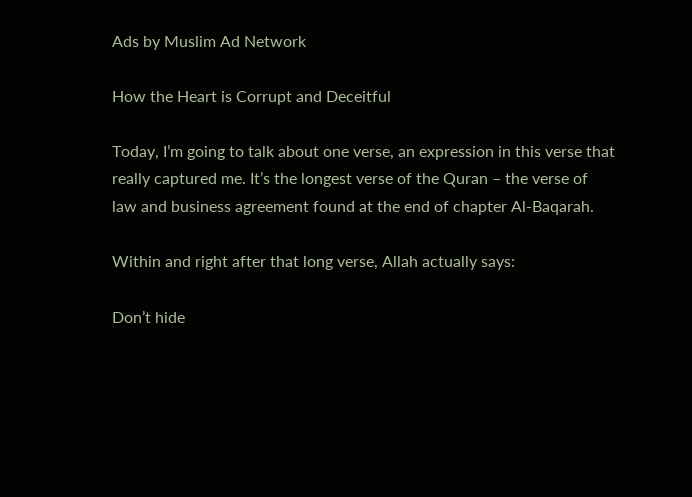Ads by Muslim Ad Network

How the Heart is Corrupt and Deceitful

Today, I’m going to talk about one verse, an expression in this verse that really captured me. It’s the longest verse of the Quran – the verse of law and business agreement found at the end of chapter Al-Baqarah.

Within and right after that long verse, Allah actually says:

Don’t hide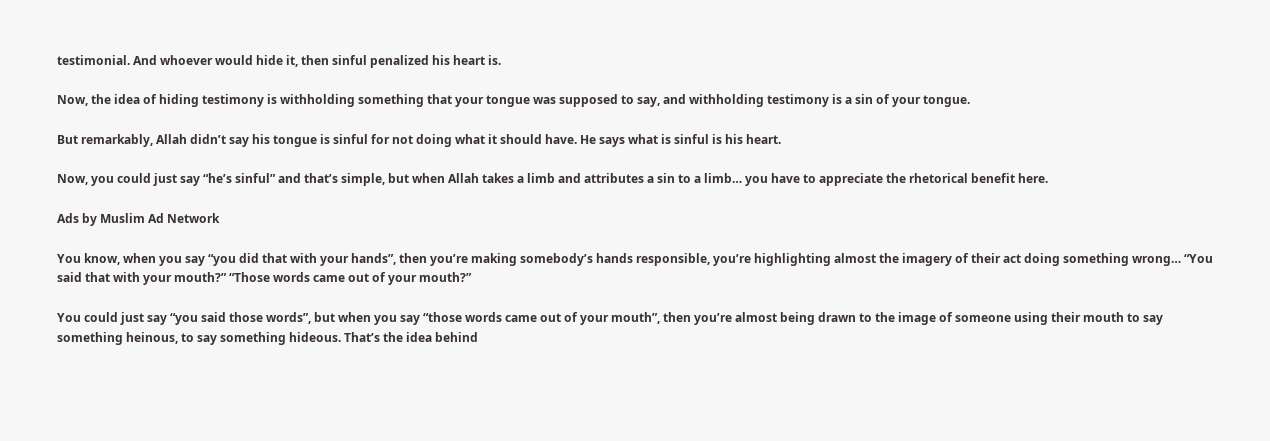testimonial. And whoever would hide it, then sinful penalized his heart is.

Now, the idea of hiding testimony is withholding something that your tongue was supposed to say, and withholding testimony is a sin of your tongue.

But remarkably, Allah didn’t say his tongue is sinful for not doing what it should have. He says what is sinful is his heart.

Now, you could just say “he’s sinful” and that’s simple, but when Allah takes a limb and attributes a sin to a limb… you have to appreciate the rhetorical benefit here.

Ads by Muslim Ad Network

You know, when you say “you did that with your hands”, then you’re making somebody’s hands responsible, you’re highlighting almost the imagery of their act doing something wrong… “You said that with your mouth?” “Those words came out of your mouth?”

You could just say “you said those words”, but when you say “those words came out of your mouth”, then you’re almost being drawn to the image of someone using their mouth to say something heinous, to say something hideous. That’s the idea behind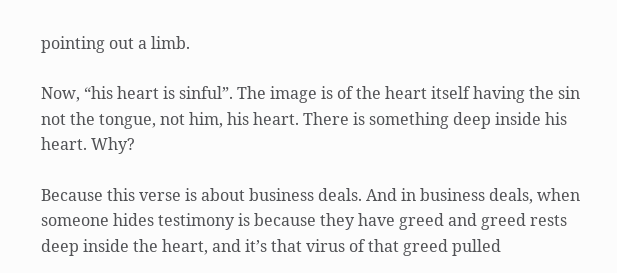pointing out a limb.

Now, “his heart is sinful”. The image is of the heart itself having the sin not the tongue, not him, his heart. There is something deep inside his heart. Why?

Because this verse is about business deals. And in business deals, when someone hides testimony is because they have greed and greed rests deep inside the heart, and it’s that virus of that greed pulled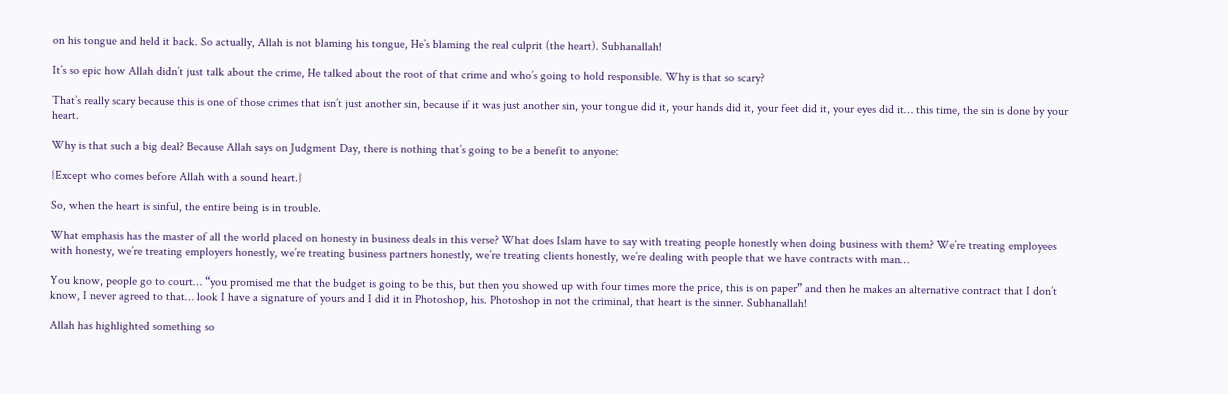on his tongue and held it back. So actually, Allah is not blaming his tongue, He’s blaming the real culprit (the heart). Subhanallah!

It’s so epic how Allah didn’t just talk about the crime, He talked about the root of that crime and who’s going to hold responsible. Why is that so scary?

That’s really scary because this is one of those crimes that isn’t just another sin, because if it was just another sin, your tongue did it, your hands did it, your feet did it, your eyes did it… this time, the sin is done by your heart.

Why is that such a big deal? Because Allah says on Judgment Day, there is nothing that’s going to be a benefit to anyone:

{Except who comes before Allah with a sound heart.}

So, when the heart is sinful, the entire being is in trouble.

What emphasis has the master of all the world placed on honesty in business deals in this verse? What does Islam have to say with treating people honestly when doing business with them? We’re treating employees with honesty, we’re treating employers honestly, we’re treating business partners honestly, we’re treating clients honestly, we’re dealing with people that we have contracts with man…

You know, people go to court… “you promised me that the budget is going to be this, but then you showed up with four times more the price, this is on paper” and then he makes an alternative contract that I don’t know, I never agreed to that… look I have a signature of yours and I did it in Photoshop, his. Photoshop in not the criminal, that heart is the sinner. Subhanallah!

Allah has highlighted something so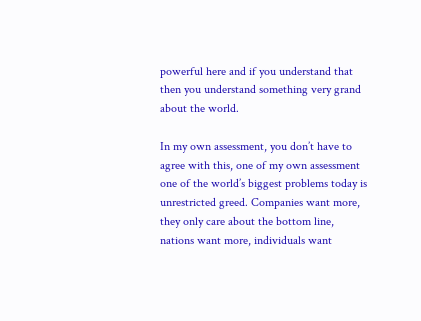powerful here and if you understand that then you understand something very grand about the world.

In my own assessment, you don’t have to agree with this, one of my own assessment one of the world’s biggest problems today is unrestricted greed. Companies want more, they only care about the bottom line, nations want more, individuals want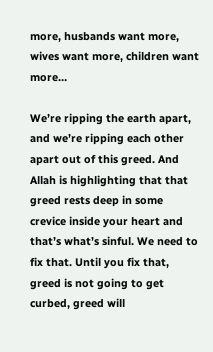more, husbands want more, wives want more, children want more…

We’re ripping the earth apart, and we’re ripping each other apart out of this greed. And Allah is highlighting that that greed rests deep in some crevice inside your heart and that’s what’s sinful. We need to fix that. Until you fix that, greed is not going to get curbed, greed will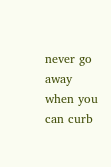never go away when you can curb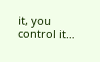it, you control it…